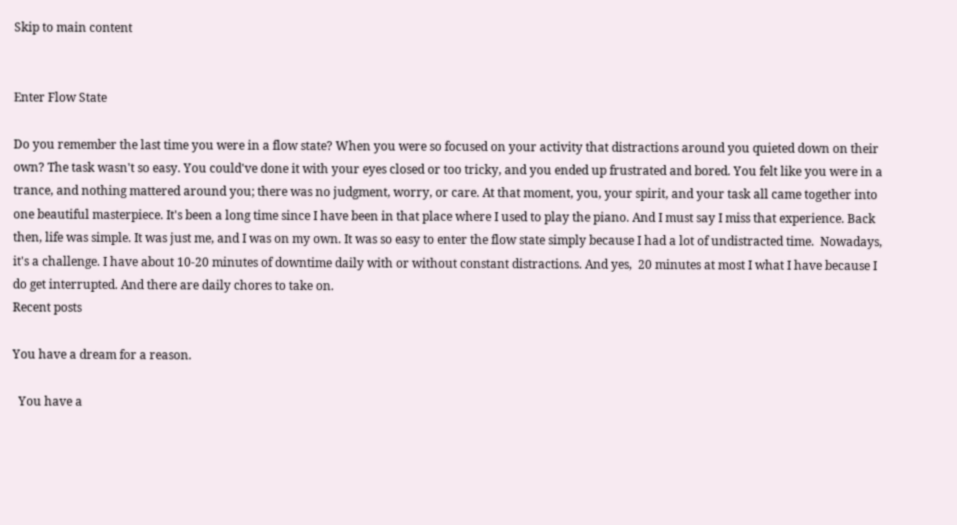Skip to main content


Enter Flow State

Do you remember the last time you were in a flow state? When you were so focused on your activity that distractions around you quieted down on their own? The task wasn't so easy. You could've done it with your eyes closed or too tricky, and you ended up frustrated and bored. You felt like you were in a trance, and nothing mattered around you; there was no judgment, worry, or care. At that moment, you, your spirit, and your task all came together into one beautiful masterpiece. It's been a long time since I have been in that place where I used to play the piano. And I must say I miss that experience. Back then, life was simple. It was just me, and I was on my own. It was so easy to enter the flow state simply because I had a lot of undistracted time.  Nowadays, it's a challenge. I have about 10-20 minutes of downtime daily with or without constant distractions. And yes,  20 minutes at most I what I have because I do get interrupted. And there are daily chores to take on.
Recent posts

You have a dream for a reason.

  You have a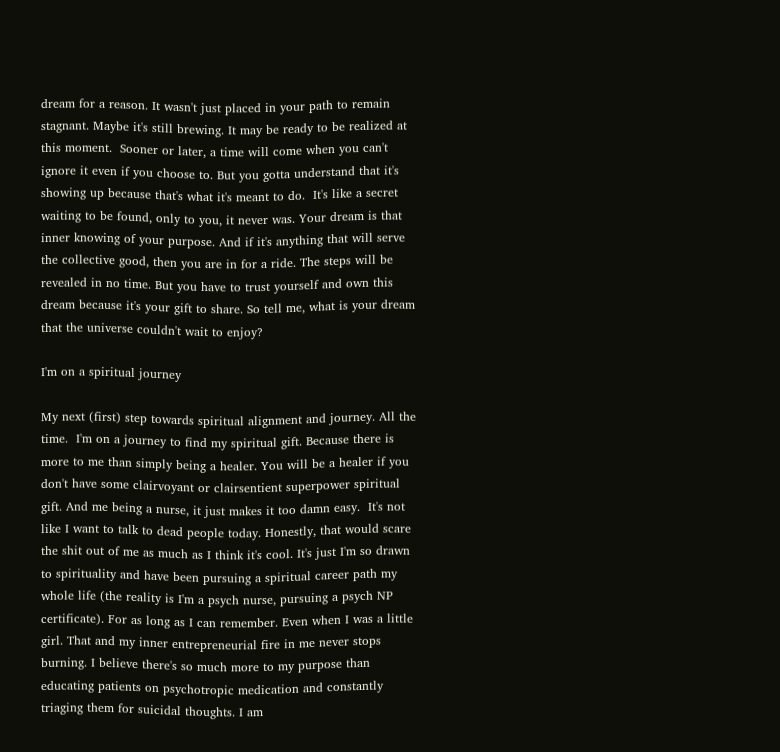dream for a reason. It wasn't just placed in your path to remain stagnant. Maybe it's still brewing. It may be ready to be realized at this moment.  Sooner or later, a time will come when you can't ignore it even if you choose to. But you gotta understand that it's showing up because that's what it's meant to do.  It's like a secret waiting to be found, only to you, it never was. Your dream is that inner knowing of your purpose. And if it's anything that will serve the collective good, then you are in for a ride. The steps will be revealed in no time. But you have to trust yourself and own this dream because it's your gift to share. So tell me, what is your dream that the universe couldn't wait to enjoy?

I'm on a spiritual journey

My next (first) step towards spiritual alignment and journey. All the time.  I'm on a journey to find my spiritual gift. Because there is more to me than simply being a healer. You will be a healer if you don't have some clairvoyant or clairsentient superpower spiritual gift. And me being a nurse, it just makes it too damn easy.  It's not like I want to talk to dead people today. Honestly, that would scare the shit out of me as much as I think it's cool. It's just I'm so drawn to spirituality and have been pursuing a spiritual career path my whole life (the reality is I'm a psych nurse, pursuing a psych NP certificate). For as long as I can remember. Even when I was a little girl. That and my inner entrepreneurial fire in me never stops burning. I believe there's so much more to my purpose than educating patients on psychotropic medication and constantly triaging them for suicidal thoughts. I am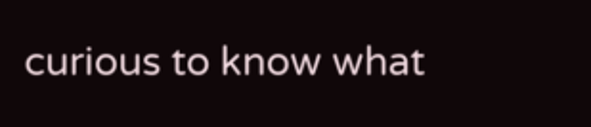curious to know what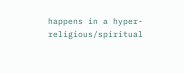happens in a hyper-religious/spiritual